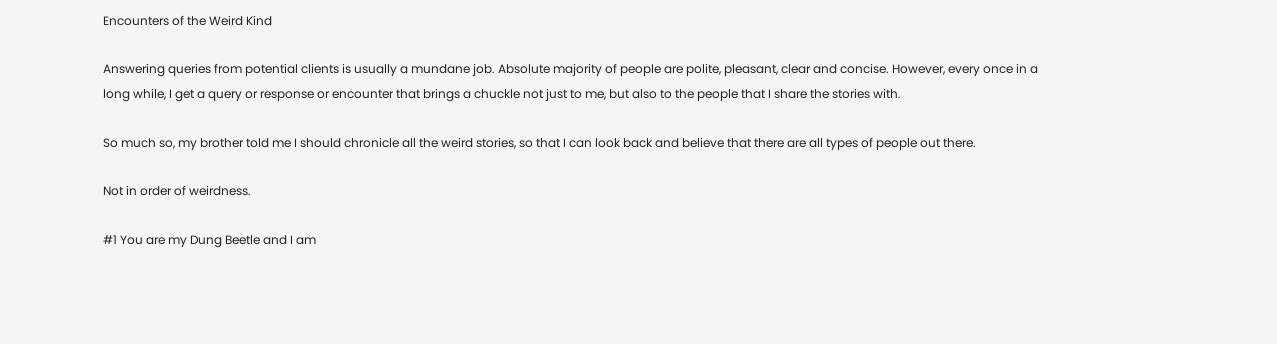Encounters of the Weird Kind

Answering queries from potential clients is usually a mundane job. Absolute majority of people are polite, pleasant, clear and concise. However, every once in a long while, I get a query or response or encounter that brings a chuckle not just to me, but also to the people that I share the stories with.

So much so, my brother told me I should chronicle all the weird stories, so that I can look back and believe that there are all types of people out there.

Not in order of weirdness.

#1 You are my Dung Beetle and I am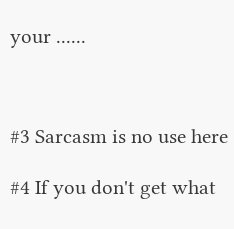your ......



#3 Sarcasm is no use here

#4 If you don't get what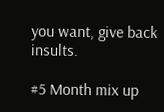you want, give back insults.

#5 Month mix up